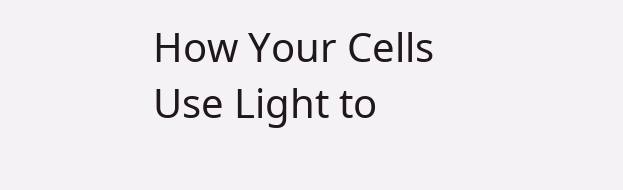How Your Cells Use Light to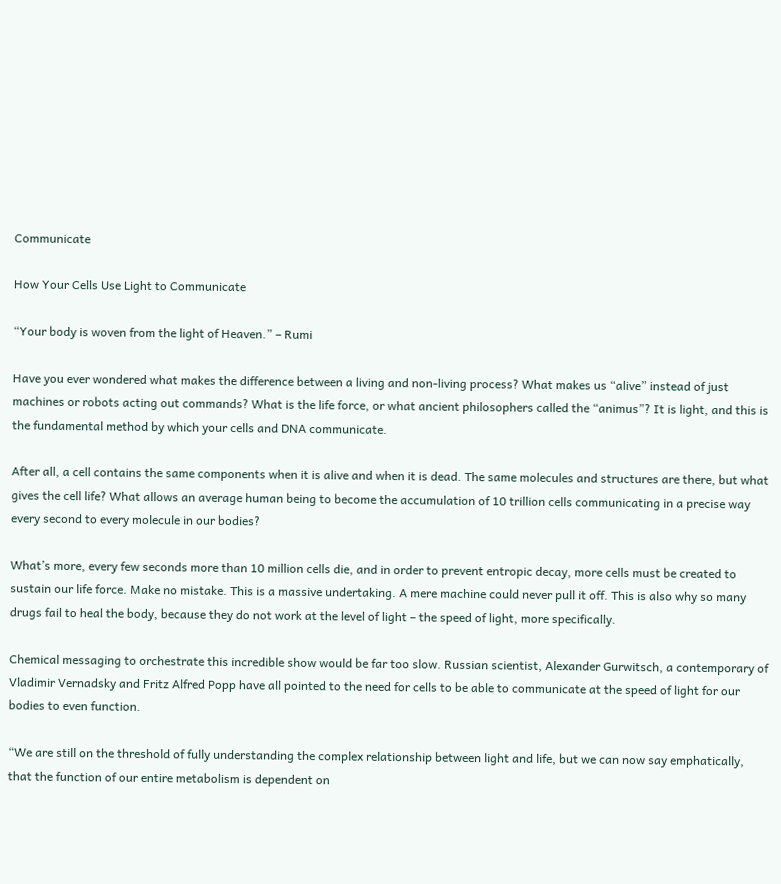Communicate

How Your Cells Use Light to Communicate

“Your body is woven from the light of Heaven.” – Rumi

Have you ever wondered what makes the difference between a living and non-living process? What makes us “alive” instead of just machines or robots acting out commands? What is the life force, or what ancient philosophers called the “animus”? It is light, and this is the fundamental method by which your cells and DNA communicate.

After all, a cell contains the same components when it is alive and when it is dead. The same molecules and structures are there, but what gives the cell life? What allows an average human being to become the accumulation of 10 trillion cells communicating in a precise way every second to every molecule in our bodies?

What’s more, every few seconds more than 10 million cells die, and in order to prevent entropic decay, more cells must be created to sustain our life force. Make no mistake. This is a massive undertaking. A mere machine could never pull it off. This is also why so many drugs fail to heal the body, because they do not work at the level of light – the speed of light, more specifically.

Chemical messaging to orchestrate this incredible show would be far too slow. Russian scientist, Alexander Gurwitsch, a contemporary of Vladimir Vernadsky and Fritz Alfred Popp have all pointed to the need for cells to be able to communicate at the speed of light for our bodies to even function.

“We are still on the threshold of fully understanding the complex relationship between light and life, but we can now say emphatically, that the function of our entire metabolism is dependent on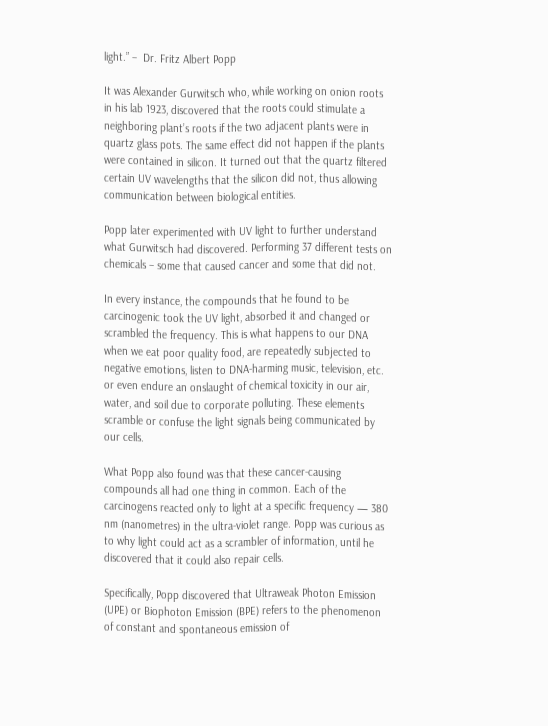light.” –  Dr. Fritz Albert Popp

It was Alexander Gurwitsch who, while working on onion roots in his lab 1923, discovered that the roots could stimulate a neighboring plant’s roots if the two adjacent plants were in quartz glass pots. The same effect did not happen if the plants were contained in silicon. It turned out that the quartz filtered certain UV wavelengths that the silicon did not, thus allowing communication between biological entities.

Popp later experimented with UV light to further understand what Gurwitsch had discovered. Performing 37 different tests on chemicals – some that caused cancer and some that did not.

In every instance, the compounds that he found to be carcinogenic took the UV light, absorbed it and changed or scrambled the frequency. This is what happens to our DNA when we eat poor quality food, are repeatedly subjected to negative emotions, listen to DNA-harming music, television, etc. or even endure an onslaught of chemical toxicity in our air, water, and soil due to corporate polluting. These elements scramble or confuse the light signals being communicated by our cells.

What Popp also found was that these cancer-causing compounds all had one thing in common. Each of the carcinogens reacted only to light at a specific frequency — 380 nm (nanometres) in the ultra-violet range. Popp was curious as to why light could act as a scrambler of information, until he discovered that it could also repair cells.

Specifically, Popp discovered that Ultraweak Photon Emission (UPE) or Biophoton Emission (BPE) refers to the phenomenon of constant and spontaneous emission of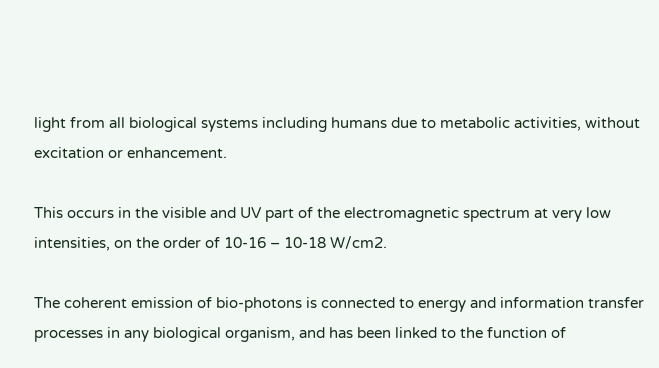light from all biological systems including humans due to metabolic activities, without excitation or enhancement.

This occurs in the visible and UV part of the electromagnetic spectrum at very low intensities, on the order of 10-16 – 10-18 W/cm2.

The coherent emission of bio-photons is connected to energy and information transfer processes in any biological organism, and has been linked to the function of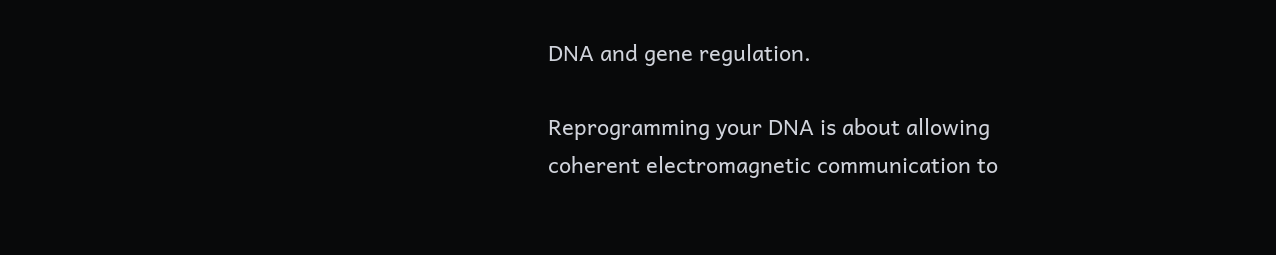DNA and gene regulation.

Reprogramming your DNA is about allowing coherent electromagnetic communication to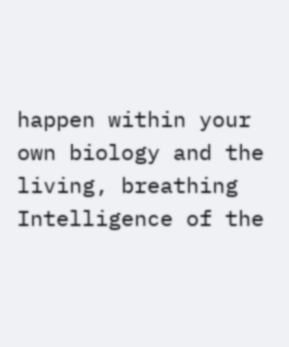happen within your own biology and the living, breathing Intelligence of the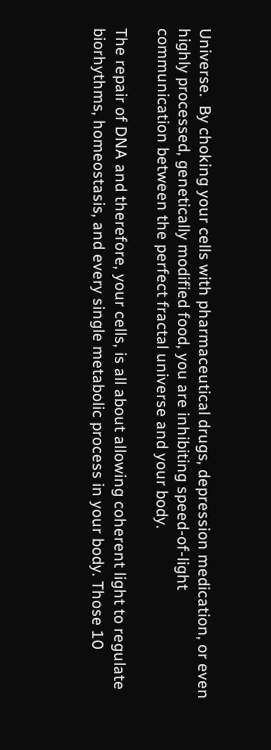Universe.  By choking your cells with pharmaceutical drugs, depression medication, or even highly processed, genetically modified food, you are inhibiting speed-of-light communication between the perfect fractal universe and your body.

The repair of DNA and therefore, your cells, is all about allowing coherent light to regulate biorhythms, homeostasis, and every single metabolic process in your body. Those 10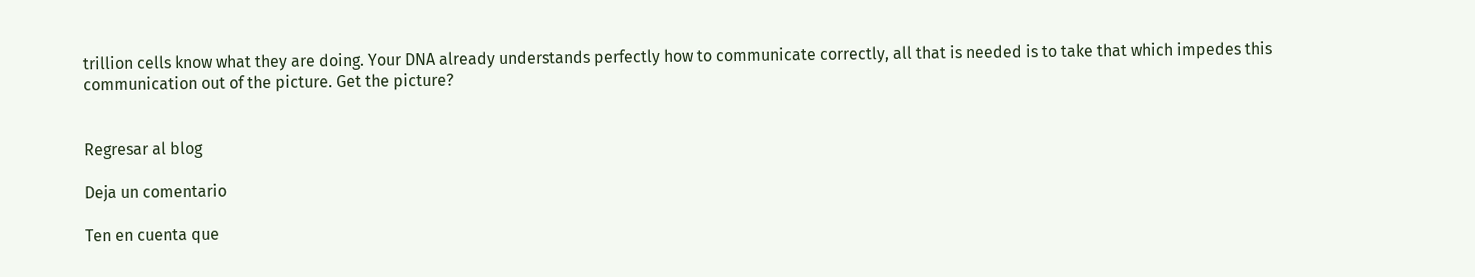trillion cells know what they are doing. Your DNA already understands perfectly how to communicate correctly, all that is needed is to take that which impedes this communication out of the picture. Get the picture?


Regresar al blog

Deja un comentario

Ten en cuenta que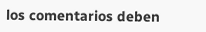los comentarios deben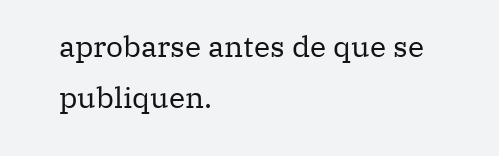aprobarse antes de que se publiquen.